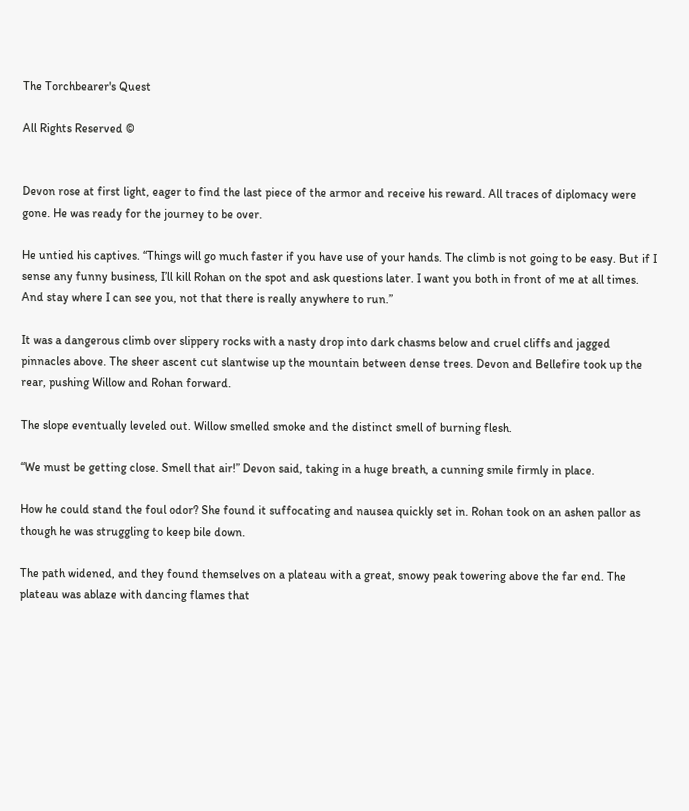The Torchbearer's Quest

All Rights Reserved ©


Devon rose at first light, eager to find the last piece of the armor and receive his reward. All traces of diplomacy were gone. He was ready for the journey to be over.

He untied his captives. “Things will go much faster if you have use of your hands. The climb is not going to be easy. But if I sense any funny business, I’ll kill Rohan on the spot and ask questions later. I want you both in front of me at all times. And stay where I can see you, not that there is really anywhere to run.”

It was a dangerous climb over slippery rocks with a nasty drop into dark chasms below and cruel cliffs and jagged pinnacles above. The sheer ascent cut slantwise up the mountain between dense trees. Devon and Bellefire took up the rear, pushing Willow and Rohan forward.

The slope eventually leveled out. Willow smelled smoke and the distinct smell of burning flesh.

“We must be getting close. Smell that air!” Devon said, taking in a huge breath, a cunning smile firmly in place.

How he could stand the foul odor? She found it suffocating and nausea quickly set in. Rohan took on an ashen pallor as though he was struggling to keep bile down.

The path widened, and they found themselves on a plateau with a great, snowy peak towering above the far end. The plateau was ablaze with dancing flames that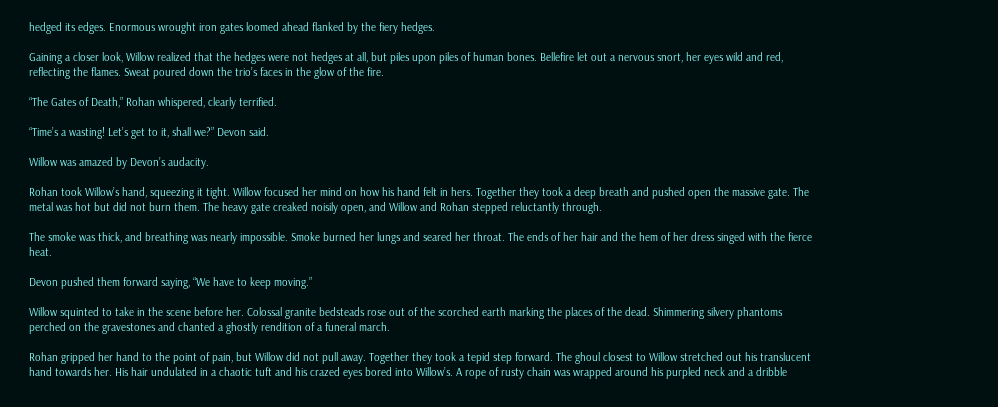hedged its edges. Enormous wrought iron gates loomed ahead flanked by the fiery hedges.

Gaining a closer look, Willow realized that the hedges were not hedges at all, but piles upon piles of human bones. Bellefire let out a nervous snort, her eyes wild and red, reflecting the flames. Sweat poured down the trio’s faces in the glow of the fire.

“The Gates of Death,” Rohan whispered, clearly terrified.

“Time’s a wasting! Let’s get to it, shall we?” Devon said.

Willow was amazed by Devon’s audacity.

Rohan took Willow’s hand, squeezing it tight. Willow focused her mind on how his hand felt in hers. Together they took a deep breath and pushed open the massive gate. The metal was hot but did not burn them. The heavy gate creaked noisily open, and Willow and Rohan stepped reluctantly through.

The smoke was thick, and breathing was nearly impossible. Smoke burned her lungs and seared her throat. The ends of her hair and the hem of her dress singed with the fierce heat.

Devon pushed them forward saying, “We have to keep moving.”

Willow squinted to take in the scene before her. Colossal granite bedsteads rose out of the scorched earth marking the places of the dead. Shimmering silvery phantoms perched on the gravestones and chanted a ghostly rendition of a funeral march.

Rohan gripped her hand to the point of pain, but Willow did not pull away. Together they took a tepid step forward. The ghoul closest to Willow stretched out his translucent hand towards her. His hair undulated in a chaotic tuft and his crazed eyes bored into Willow’s. A rope of rusty chain was wrapped around his purpled neck and a dribble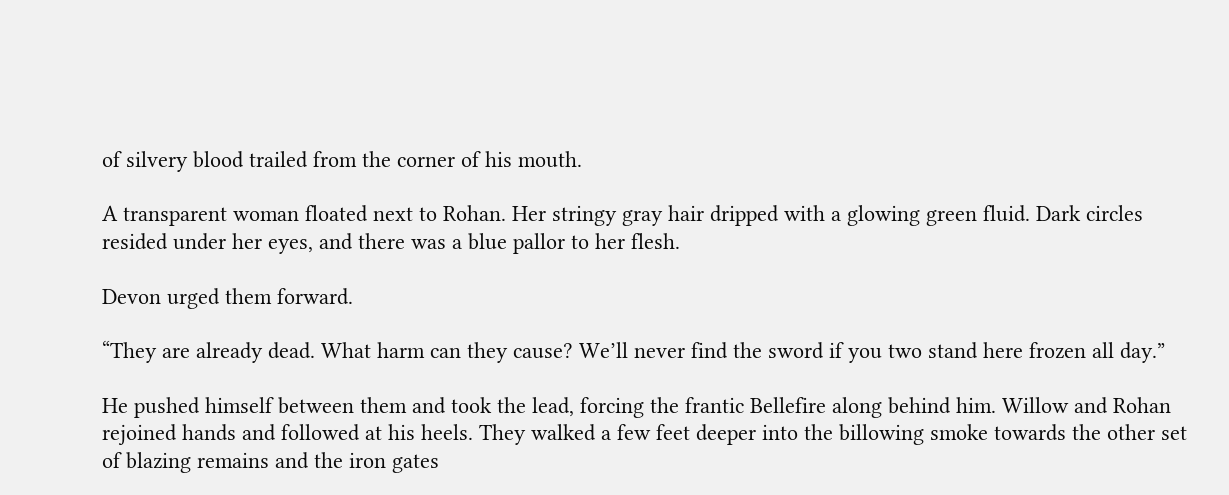of silvery blood trailed from the corner of his mouth.

A transparent woman floated next to Rohan. Her stringy gray hair dripped with a glowing green fluid. Dark circles resided under her eyes, and there was a blue pallor to her flesh.

Devon urged them forward.

“They are already dead. What harm can they cause? We’ll never find the sword if you two stand here frozen all day.”

He pushed himself between them and took the lead, forcing the frantic Bellefire along behind him. Willow and Rohan rejoined hands and followed at his heels. They walked a few feet deeper into the billowing smoke towards the other set of blazing remains and the iron gates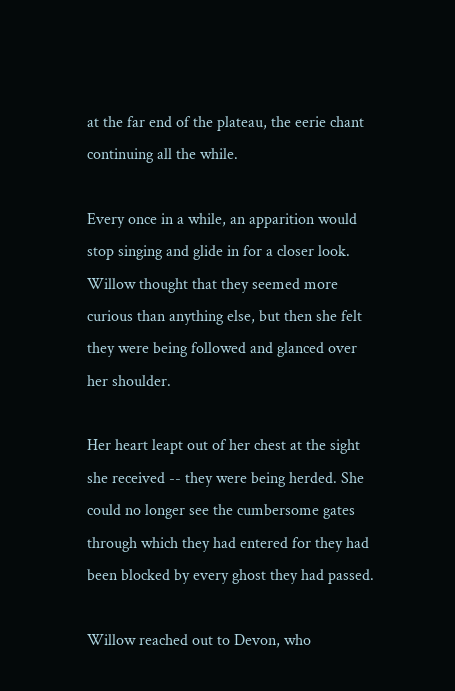at the far end of the plateau, the eerie chant continuing all the while.

Every once in a while, an apparition would stop singing and glide in for a closer look. Willow thought that they seemed more curious than anything else, but then she felt they were being followed and glanced over her shoulder.

Her heart leapt out of her chest at the sight she received -- they were being herded. She could no longer see the cumbersome gates through which they had entered for they had been blocked by every ghost they had passed.

Willow reached out to Devon, who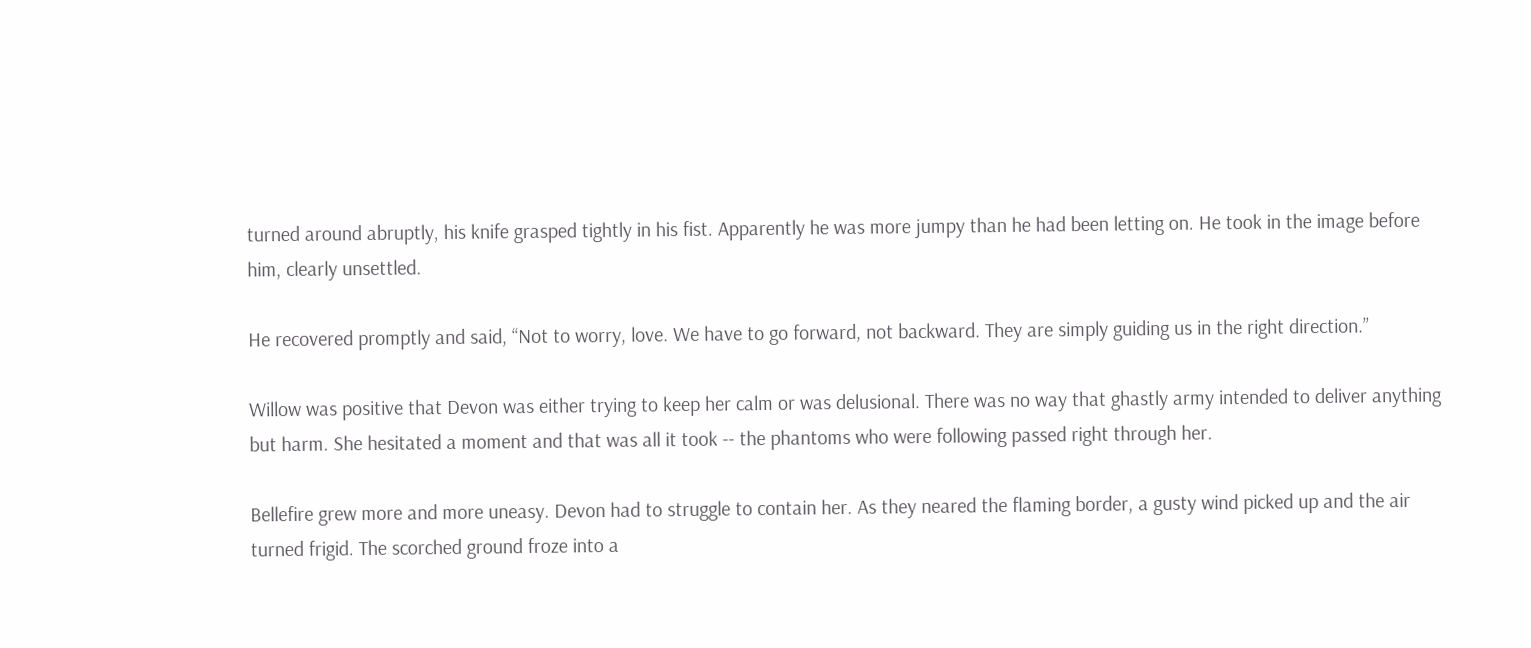turned around abruptly, his knife grasped tightly in his fist. Apparently he was more jumpy than he had been letting on. He took in the image before him, clearly unsettled.

He recovered promptly and said, “Not to worry, love. We have to go forward, not backward. They are simply guiding us in the right direction.”

Willow was positive that Devon was either trying to keep her calm or was delusional. There was no way that ghastly army intended to deliver anything but harm. She hesitated a moment and that was all it took -- the phantoms who were following passed right through her.

Bellefire grew more and more uneasy. Devon had to struggle to contain her. As they neared the flaming border, a gusty wind picked up and the air turned frigid. The scorched ground froze into a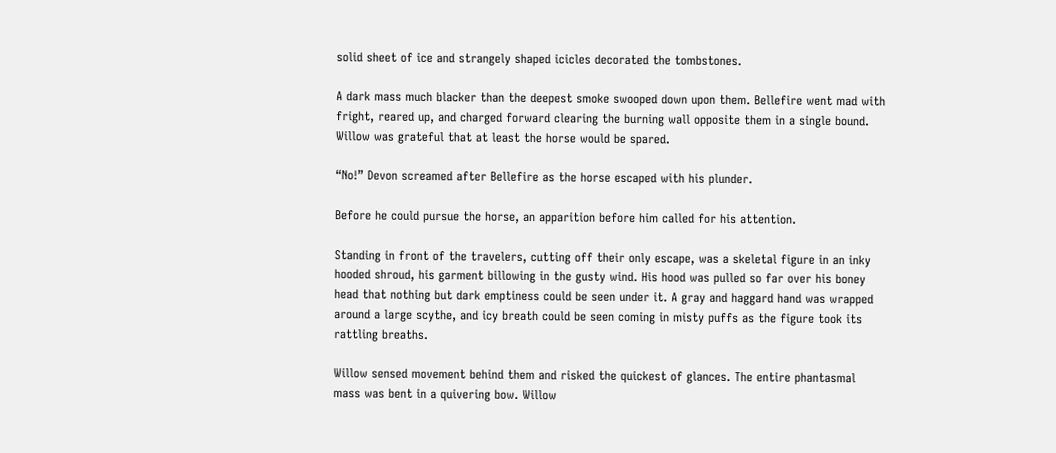solid sheet of ice and strangely shaped icicles decorated the tombstones.

A dark mass much blacker than the deepest smoke swooped down upon them. Bellefire went mad with fright, reared up, and charged forward clearing the burning wall opposite them in a single bound. Willow was grateful that at least the horse would be spared.

“No!” Devon screamed after Bellefire as the horse escaped with his plunder.

Before he could pursue the horse, an apparition before him called for his attention.

Standing in front of the travelers, cutting off their only escape, was a skeletal figure in an inky hooded shroud, his garment billowing in the gusty wind. His hood was pulled so far over his boney head that nothing but dark emptiness could be seen under it. A gray and haggard hand was wrapped around a large scythe, and icy breath could be seen coming in misty puffs as the figure took its rattling breaths.

Willow sensed movement behind them and risked the quickest of glances. The entire phantasmal mass was bent in a quivering bow. Willow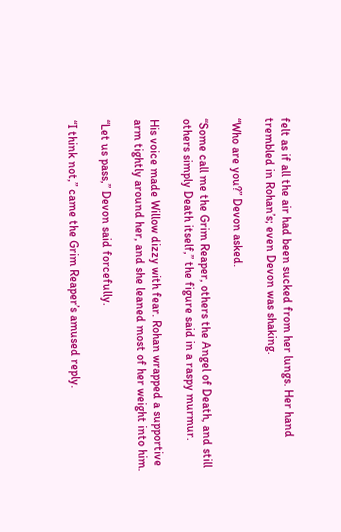felt as if all the air had been sucked from her lungs. Her hand trembled in Rohan’s; even Devon was shaking.

“Who are you?” Devon asked.

“Some call me the Grim Reaper, others the Angel of Death, and still others simply Death itself,” the figure said in a raspy murmur.

His voice made Willow dizzy with fear. Rohan wrapped a supportive arm tightly around her, and she leaned most of her weight into him.

“Let us pass,” Devon said forcefully.

“I think not,” came the Grim Reaper’s amused reply.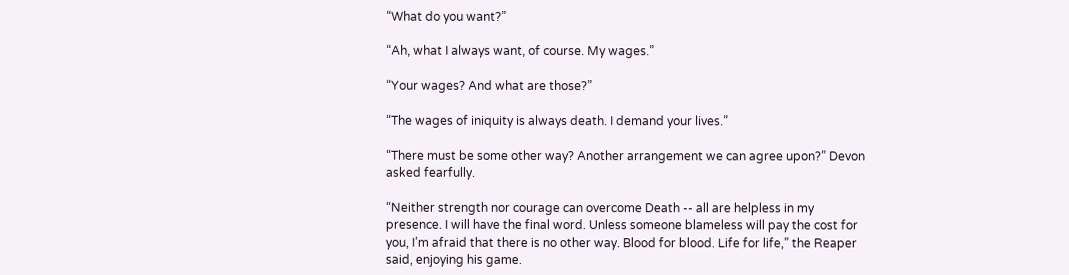“What do you want?”

“Ah, what I always want, of course. My wages.”

“Your wages? And what are those?”

“The wages of iniquity is always death. I demand your lives.”

“There must be some other way? Another arrangement we can agree upon?” Devon asked fearfully.

“Neither strength nor courage can overcome Death -- all are helpless in my presence. I will have the final word. Unless someone blameless will pay the cost for you, I’m afraid that there is no other way. Blood for blood. Life for life,” the Reaper said, enjoying his game.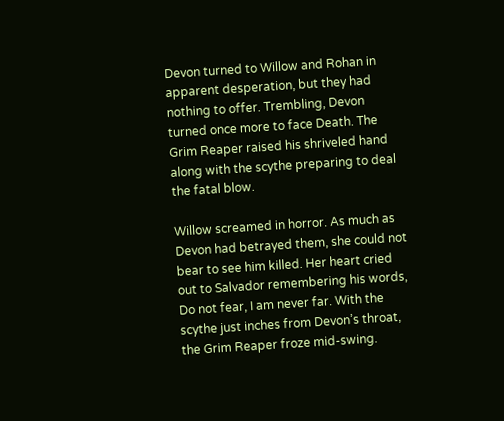Devon turned to Willow and Rohan in apparent desperation, but they had nothing to offer. Trembling, Devon turned once more to face Death. The Grim Reaper raised his shriveled hand along with the scythe preparing to deal the fatal blow.

Willow screamed in horror. As much as Devon had betrayed them, she could not bear to see him killed. Her heart cried out to Salvador remembering his words, Do not fear, I am never far. With the scythe just inches from Devon’s throat, the Grim Reaper froze mid-swing.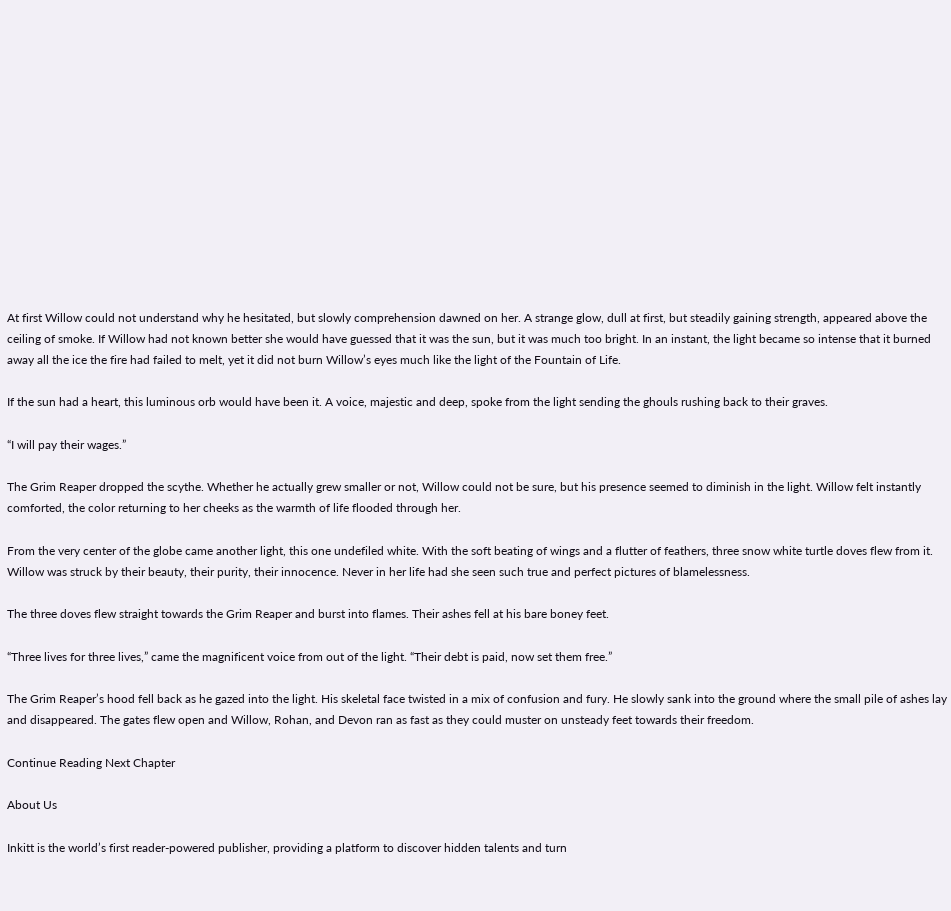At first Willow could not understand why he hesitated, but slowly comprehension dawned on her. A strange glow, dull at first, but steadily gaining strength, appeared above the ceiling of smoke. If Willow had not known better she would have guessed that it was the sun, but it was much too bright. In an instant, the light became so intense that it burned away all the ice the fire had failed to melt, yet it did not burn Willow’s eyes much like the light of the Fountain of Life.

If the sun had a heart, this luminous orb would have been it. A voice, majestic and deep, spoke from the light sending the ghouls rushing back to their graves.

“I will pay their wages.”

The Grim Reaper dropped the scythe. Whether he actually grew smaller or not, Willow could not be sure, but his presence seemed to diminish in the light. Willow felt instantly comforted, the color returning to her cheeks as the warmth of life flooded through her.

From the very center of the globe came another light, this one undefiled white. With the soft beating of wings and a flutter of feathers, three snow white turtle doves flew from it. Willow was struck by their beauty, their purity, their innocence. Never in her life had she seen such true and perfect pictures of blamelessness.

The three doves flew straight towards the Grim Reaper and burst into flames. Their ashes fell at his bare boney feet.

“Three lives for three lives,” came the magnificent voice from out of the light. “Their debt is paid, now set them free.”

The Grim Reaper’s hood fell back as he gazed into the light. His skeletal face twisted in a mix of confusion and fury. He slowly sank into the ground where the small pile of ashes lay and disappeared. The gates flew open and Willow, Rohan, and Devon ran as fast as they could muster on unsteady feet towards their freedom.

Continue Reading Next Chapter

About Us

Inkitt is the world’s first reader-powered publisher, providing a platform to discover hidden talents and turn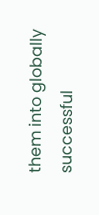them into globally successful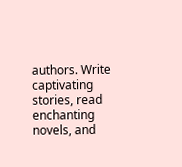authors. Write captivating stories, read enchanting novels, and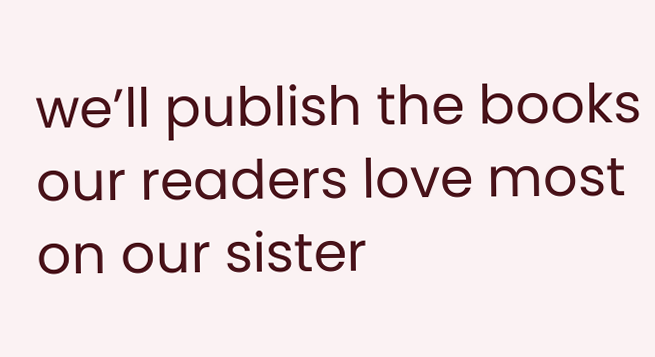we’ll publish the books our readers love most on our sister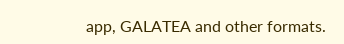app, GALATEA and other formats.